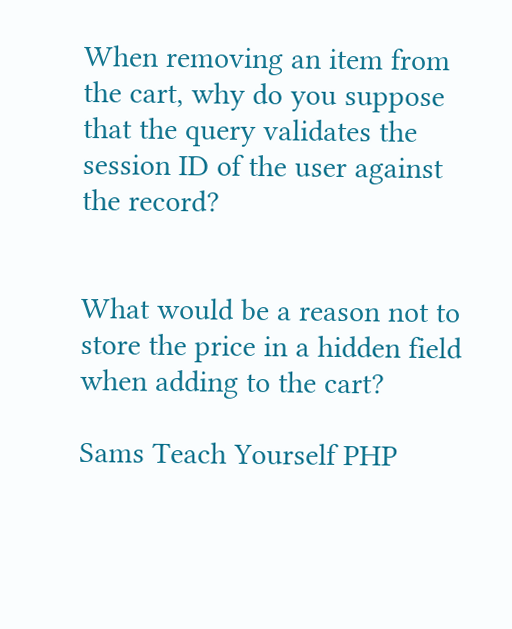When removing an item from the cart, why do you suppose that the query validates the session ID of the user against the record?


What would be a reason not to store the price in a hidden field when adding to the cart?

Sams Teach Yourself PHP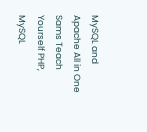MySQL and Apache All in One
Sams Teach Yourself PHP, MySQL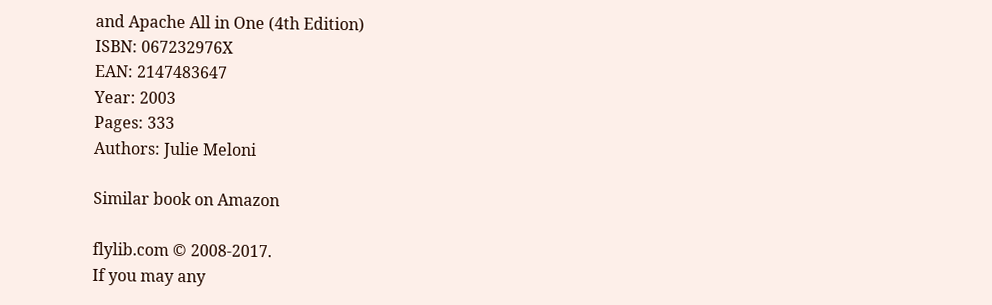and Apache All in One (4th Edition)
ISBN: 067232976X
EAN: 2147483647
Year: 2003
Pages: 333
Authors: Julie Meloni

Similar book on Amazon

flylib.com © 2008-2017.
If you may any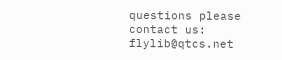questions please contact us: flylib@qtcs.net